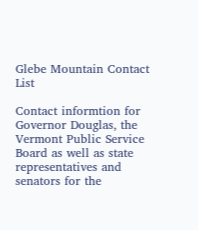Glebe Mountain Contact List

Contact informtion for Governor Douglas, the Vermont Public Service Board as well as state representatives and senators for the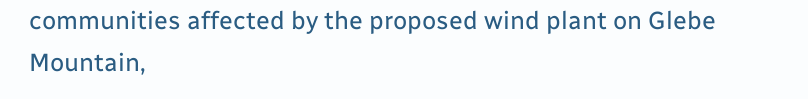communities affected by the proposed wind plant on Glebe Mountain,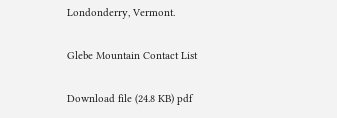Londonderry, Vermont.

Glebe Mountain Contact List

Download file (24.8 KB) pdf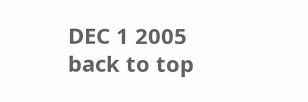DEC 1 2005
back to top